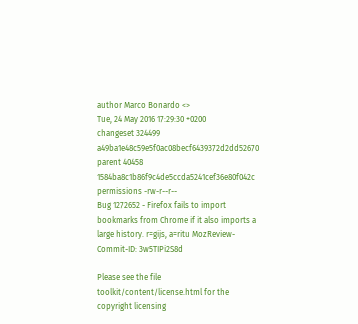author Marco Bonardo <>
Tue, 24 May 2016 17:29:30 +0200
changeset 324499 a49ba1e48c59e5f0ac08becf6439372d2dd52670
parent 40458 1584ba8c1b86f9c4de5ccda5241cef36e80f042c
permissions -rw-r--r--
Bug 1272652 - Firefox fails to import bookmarks from Chrome if it also imports a large history. r=gijs, a=ritu MozReview-Commit-ID: 3w5TIPi2S8d

Please see the file toolkit/content/license.html for the copyright licensing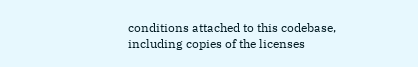conditions attached to this codebase, including copies of the licenses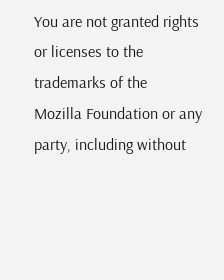You are not granted rights or licenses to the trademarks of the
Mozilla Foundation or any party, including without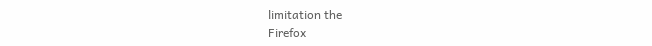limitation the
Firefox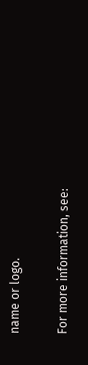name or logo.

For more information, see: